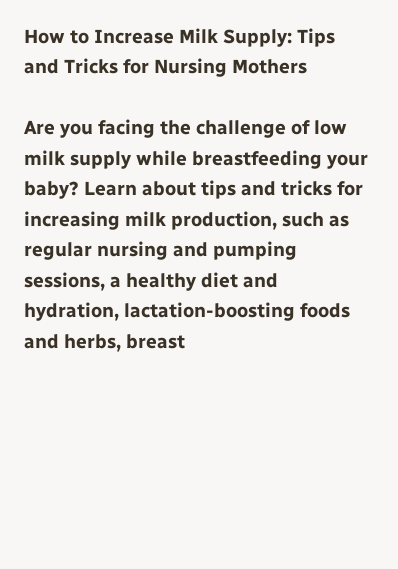How to Increase Milk Supply: Tips and Tricks for Nursing Mothers

Are you facing the challenge of low milk supply while breastfeeding your baby? Learn about tips and tricks for increasing milk production, such as regular nursing and pumping sessions, a healthy diet and hydration, lactation-boosting foods and herbs, breast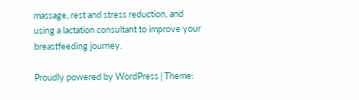massage, rest and stress reduction, and using a lactation consultant to improve your breastfeeding journey.

Proudly powered by WordPress | Theme: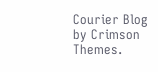Courier Blog by Crimson Themes.